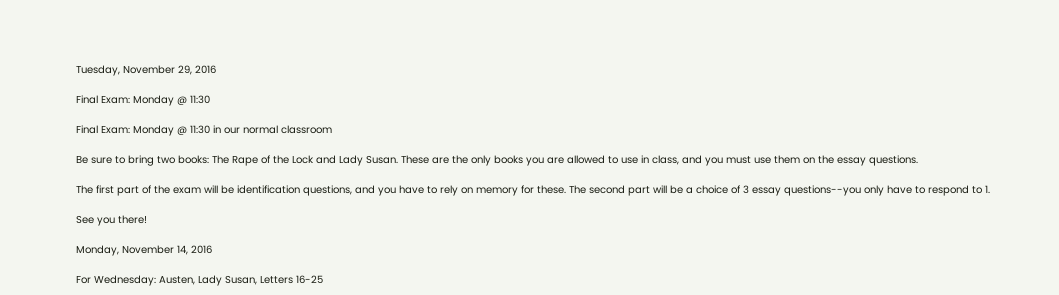Tuesday, November 29, 2016

Final Exam: Monday @ 11:30

Final Exam: Monday @ 11:30 in our normal classroom

Be sure to bring two books: The Rape of the Lock and Lady Susan. These are the only books you are allowed to use in class, and you must use them on the essay questions.

The first part of the exam will be identification questions, and you have to rely on memory for these. The second part will be a choice of 3 essay questions--you only have to respond to 1.

See you there!

Monday, November 14, 2016

For Wednesday: Austen, Lady Susan, Letters 16-25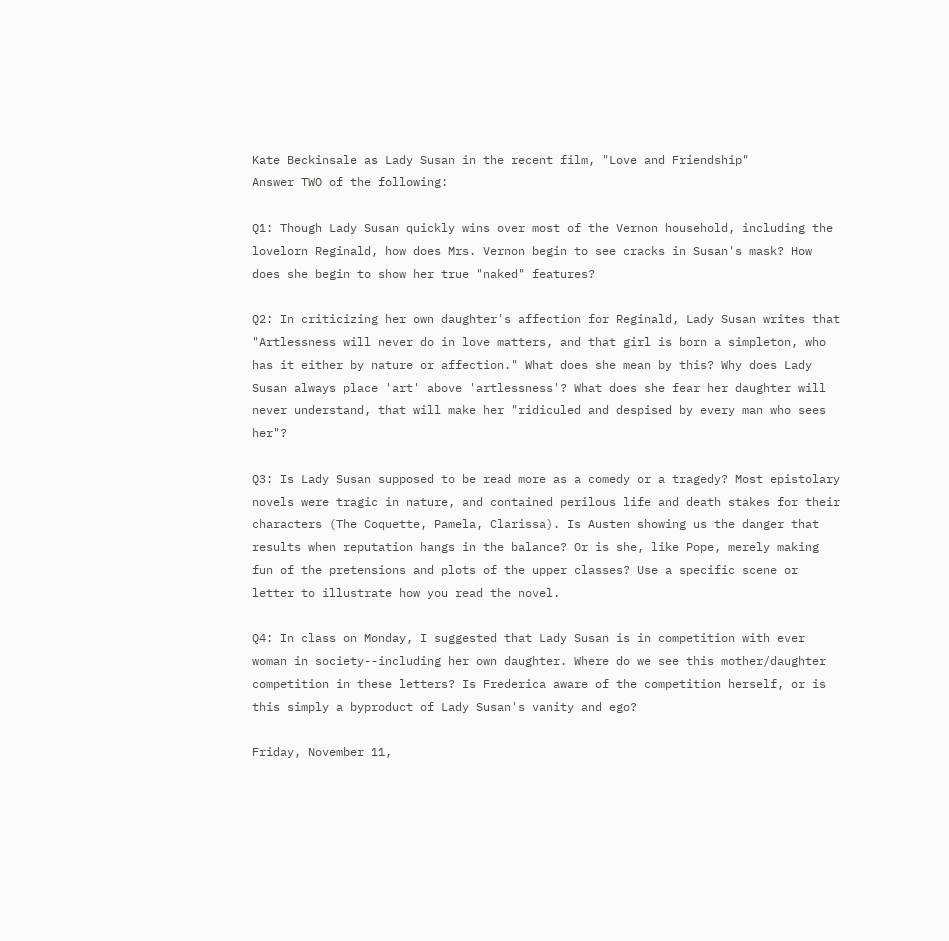Kate Beckinsale as Lady Susan in the recent film, "Love and Friendship"
Answer TWO of the following:

Q1: Though Lady Susan quickly wins over most of the Vernon household, including the lovelorn Reginald, how does Mrs. Vernon begin to see cracks in Susan's mask? How does she begin to show her true "naked" features?

Q2: In criticizing her own daughter's affection for Reginald, Lady Susan writes that "Artlessness will never do in love matters, and that girl is born a simpleton, who has it either by nature or affection." What does she mean by this? Why does Lady Susan always place 'art' above 'artlessness'? What does she fear her daughter will never understand, that will make her "ridiculed and despised by every man who sees her"?

Q3: Is Lady Susan supposed to be read more as a comedy or a tragedy? Most epistolary novels were tragic in nature, and contained perilous life and death stakes for their characters (The Coquette, Pamela, Clarissa). Is Austen showing us the danger that results when reputation hangs in the balance? Or is she, like Pope, merely making fun of the pretensions and plots of the upper classes? Use a specific scene or letter to illustrate how you read the novel.

Q4: In class on Monday, I suggested that Lady Susan is in competition with ever woman in society--including her own daughter. Where do we see this mother/daughter competition in these letters? Is Frederica aware of the competition herself, or is this simply a byproduct of Lady Susan's vanity and ego?

Friday, November 11,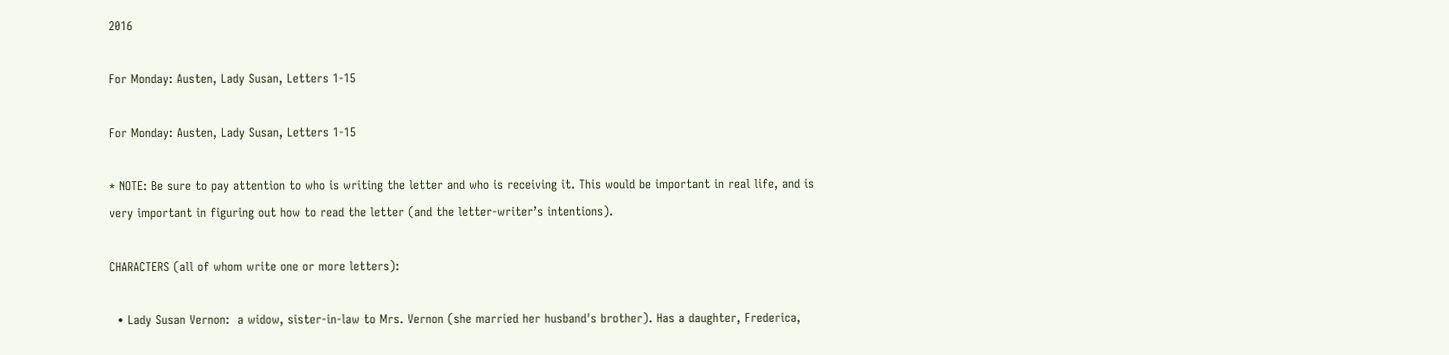2016

For Monday: Austen, Lady Susan, Letters 1-15

For Monday: Austen, Lady Susan, Letters 1-15

* NOTE: Be sure to pay attention to who is writing the letter and who is receiving it. This would be important in real life, and is very important in figuring out how to read the letter (and the letter-writer’s intentions).

CHARACTERS (all of whom write one or more letters):

  • Lady Susan Vernon:  a widow, sister-in-law to Mrs. Vernon (she married her husband's brother). Has a daughter, Frederica,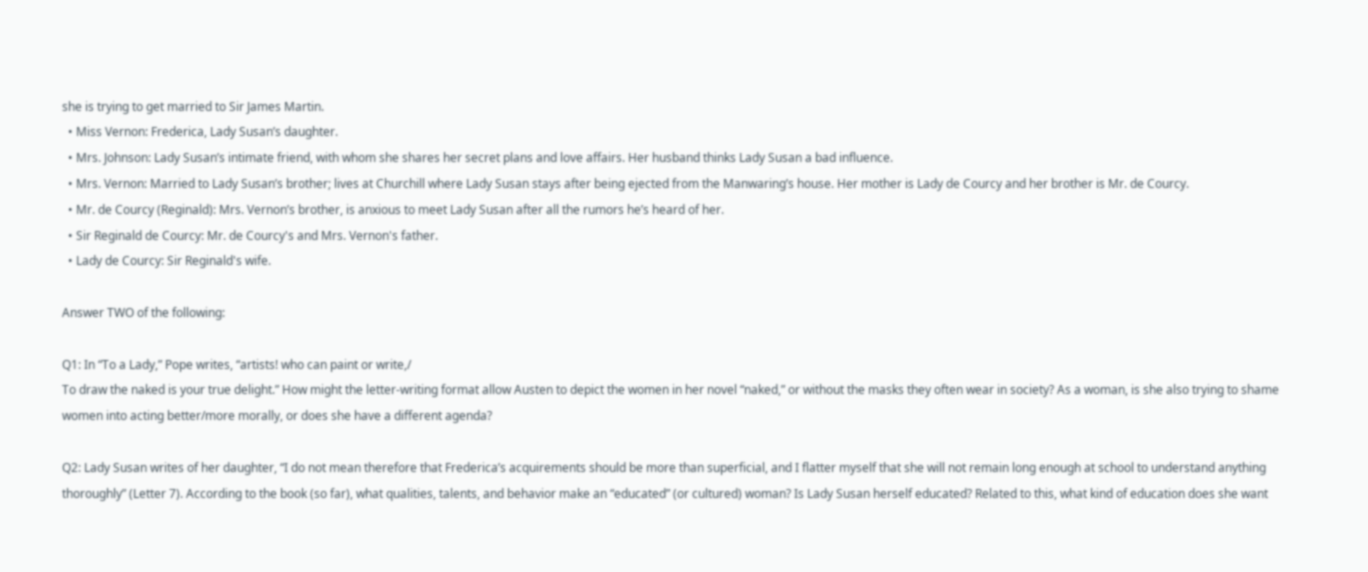she is trying to get married to Sir James Martin.
  • Miss Vernon: Frederica, Lady Susan’s daughter.
  • Mrs. Johnson: Lady Susan’s intimate friend, with whom she shares her secret plans and love affairs. Her husband thinks Lady Susan a bad influence.
  • Mrs. Vernon: Married to Lady Susan’s brother; lives at Churchill where Lady Susan stays after being ejected from the Manwaring’s house. Her mother is Lady de Courcy and her brother is Mr. de Courcy.
  • Mr. de Courcy (Reginald): Mrs. Vernon’s brother, is anxious to meet Lady Susan after all the rumors he’s heard of her.
  • Sir Reginald de Courcy: Mr. de Courcy's and Mrs. Vernon's father.
  • Lady de Courcy: Sir Reginald's wife.

Answer TWO of the following:

Q1: In “To a Lady,” Pope writes, “artists! who can paint or write,/
To draw the naked is your true delight.” How might the letter-writing format allow Austen to depict the women in her novel “naked,” or without the masks they often wear in society? As a woman, is she also trying to shame women into acting better/more morally, or does she have a different agenda?

Q2: Lady Susan writes of her daughter, “I do not mean therefore that Frederica’s acquirements should be more than superficial, and I flatter myself that she will not remain long enough at school to understand anything thoroughly” (Letter 7). According to the book (so far), what qualities, talents, and behavior make an “educated” (or cultured) woman? Is Lady Susan herself educated? Related to this, what kind of education does she want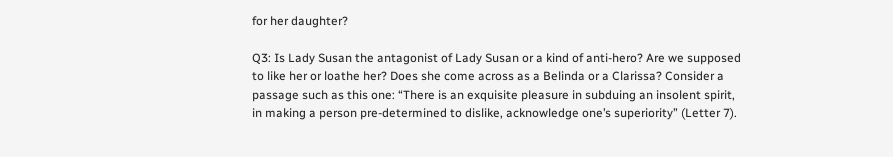for her daughter?

Q3: Is Lady Susan the antagonist of Lady Susan or a kind of anti-hero? Are we supposed to like her or loathe her? Does she come across as a Belinda or a Clarissa? Consider a passage such as this one: “There is an exquisite pleasure in subduing an insolent spirit, in making a person pre-determined to dislike, acknowledge one’s superiority” (Letter 7).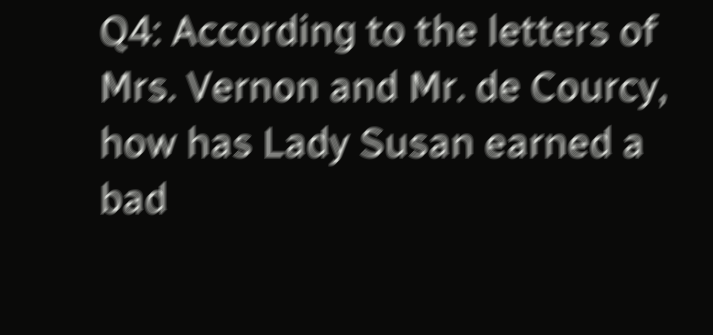Q4: According to the letters of Mrs. Vernon and Mr. de Courcy, how has Lady Susan earned a bad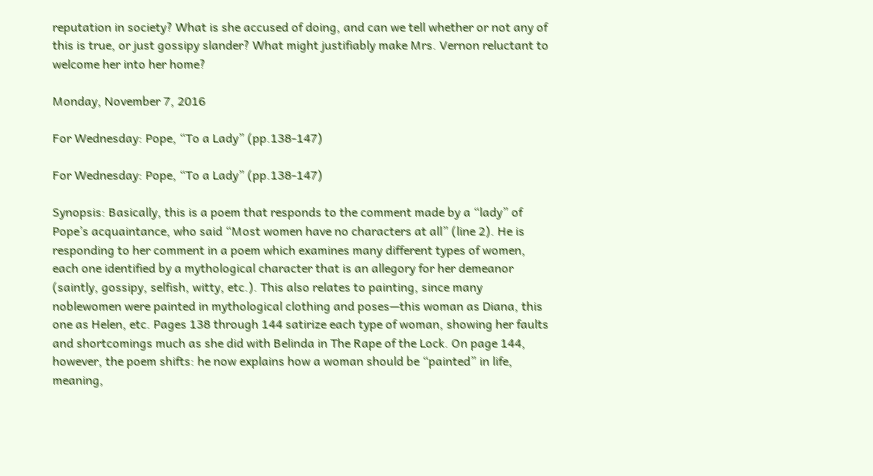reputation in society? What is she accused of doing, and can we tell whether or not any of this is true, or just gossipy slander? What might justifiably make Mrs. Vernon reluctant to welcome her into her home?

Monday, November 7, 2016

For Wednesday: Pope, “To a Lady” (pp.138-147)

For Wednesday: Pope, “To a Lady” (pp.138-147)

Synopsis: Basically, this is a poem that responds to the comment made by a “lady” of Pope’s acquaintance, who said “Most women have no characters at all” (line 2). He is responding to her comment in a poem which examines many different types of women, each one identified by a mythological character that is an allegory for her demeanor (saintly, gossipy, selfish, witty, etc.). This also relates to painting, since many noblewomen were painted in mythological clothing and poses—this woman as Diana, this one as Helen, etc. Pages 138 through 144 satirize each type of woman, showing her faults and shortcomings much as she did with Belinda in The Rape of the Lock. On page 144, however, the poem shifts: he now explains how a woman should be “painted” in life, meaning,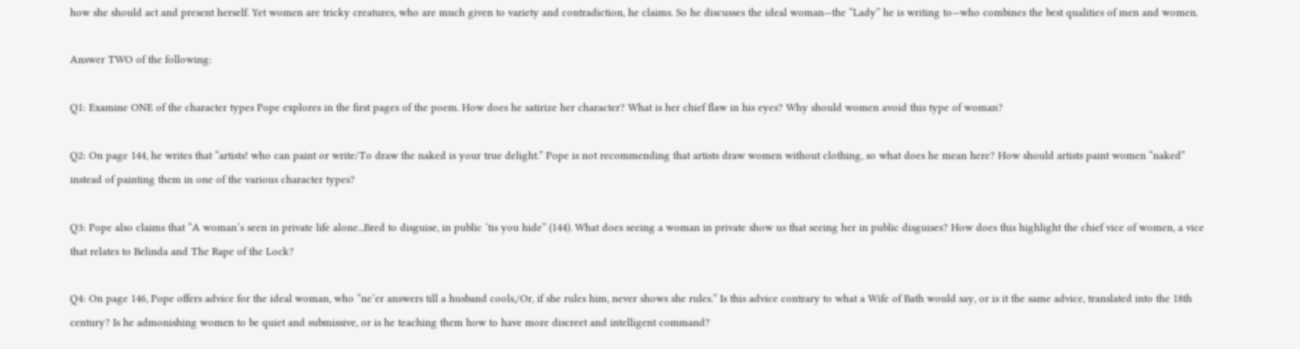how she should act and present herself. Yet women are tricky creatures, who are much given to variety and contradiction, he claims. So he discusses the ideal woman—the “Lady” he is writing to—who combines the best qualities of men and women.

Answer TWO of the following:

Q1: Examine ONE of the character types Pope explores in the first pages of the poem. How does he satirize her character? What is her chief flaw in his eyes? Why should women avoid this type of woman?

Q2: On page 144, he writes that “artists! who can paint or write/To draw the naked is your true delight.” Pope is not recommending that artists draw women without clothing, so what does he mean here? How should artists paint women “naked” instead of painting them in one of the various character types?

Q3: Pope also claims that “A woman’s seen in private life alone...Bred to disguise, in public ‘tis you hide” (144). What does seeing a woman in private show us that seeing her in public disguises? How does this highlight the chief vice of women, a vice that relates to Belinda and The Rape of the Lock?

Q4: On page 146, Pope offers advice for the ideal woman, who “ne’er answers till a husband cools,/Or, if she rules him, never shows she rules.” Is this advice contrary to what a Wife of Bath would say, or is it the same advice, translated into the 18th century? Is he admonishing women to be quiet and submissive, or is he teaching them how to have more discreet and intelligent command?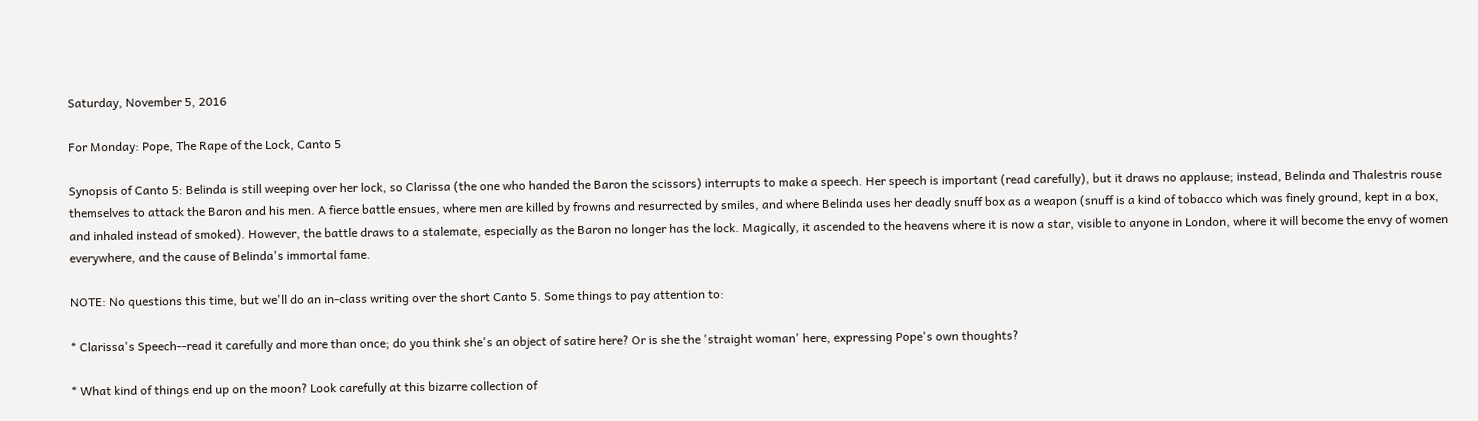Saturday, November 5, 2016

For Monday: Pope, The Rape of the Lock, Canto 5

Synopsis of Canto 5: Belinda is still weeping over her lock, so Clarissa (the one who handed the Baron the scissors) interrupts to make a speech. Her speech is important (read carefully), but it draws no applause; instead, Belinda and Thalestris rouse themselves to attack the Baron and his men. A fierce battle ensues, where men are killed by frowns and resurrected by smiles, and where Belinda uses her deadly snuff box as a weapon (snuff is a kind of tobacco which was finely ground, kept in a box, and inhaled instead of smoked). However, the battle draws to a stalemate, especially as the Baron no longer has the lock. Magically, it ascended to the heavens where it is now a star, visible to anyone in London, where it will become the envy of women everywhere, and the cause of Belinda's immortal fame.

NOTE: No questions this time, but we'll do an in-class writing over the short Canto 5. Some things to pay attention to:

* Clarissa's Speech--read it carefully and more than once; do you think she's an object of satire here? Or is she the 'straight woman' here, expressing Pope's own thoughts?

* What kind of things end up on the moon? Look carefully at this bizarre collection of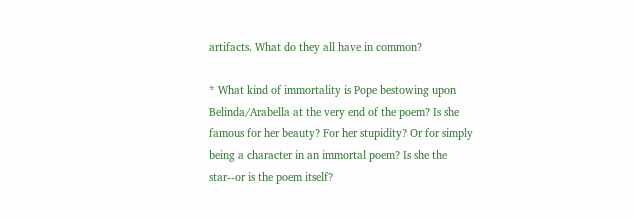artifacts. What do they all have in common?

* What kind of immortality is Pope bestowing upon Belinda/Arabella at the very end of the poem? Is she famous for her beauty? For her stupidity? Or for simply being a character in an immortal poem? Is she the star--or is the poem itself?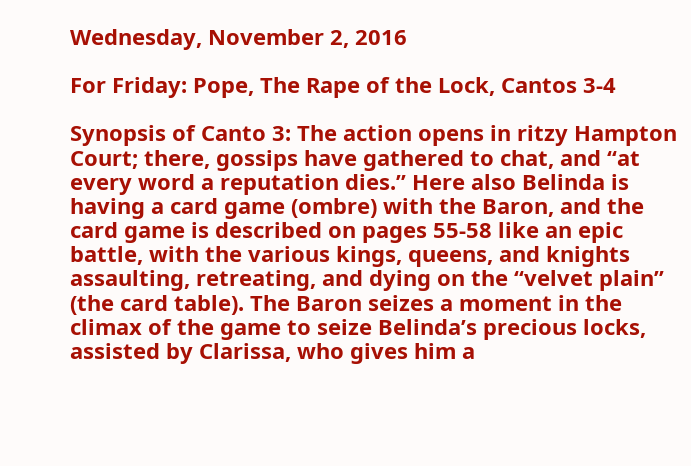Wednesday, November 2, 2016

For Friday: Pope, The Rape of the Lock, Cantos 3-4

Synopsis of Canto 3: The action opens in ritzy Hampton Court; there, gossips have gathered to chat, and “at every word a reputation dies.” Here also Belinda is having a card game (ombre) with the Baron, and the card game is described on pages 55-58 like an epic battle, with the various kings, queens, and knights assaulting, retreating, and dying on the “velvet plain” (the card table). The Baron seizes a moment in the climax of the game to seize Belinda’s precious locks, assisted by Clarissa, who gives him a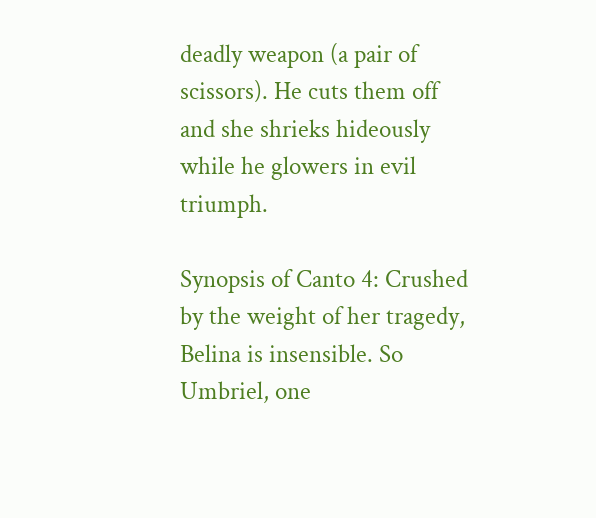deadly weapon (a pair of scissors). He cuts them off and she shrieks hideously while he glowers in evil triumph.

Synopsis of Canto 4: Crushed by the weight of her tragedy, Belina is insensible. So Umbriel, one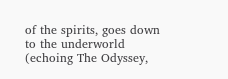of the spirits, goes down to the underworld (echoing The Odyssey,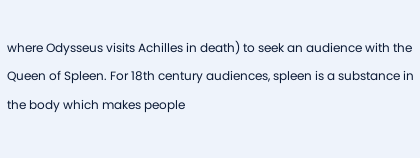where Odysseus visits Achilles in death) to seek an audience with the Queen of Spleen. For 18th century audiences, spleen is a substance in the body which makes people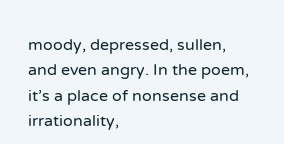moody, depressed, sullen, and even angry. In the poem, it’s a place of nonsense and irrationality,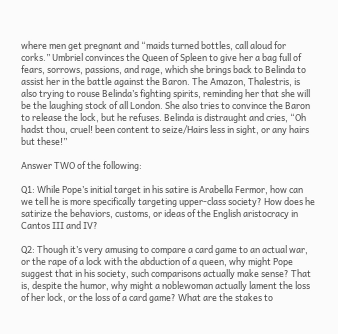where men get pregnant and “maids turned bottles, call aloud for corks.” Umbriel convinces the Queen of Spleen to give her a bag full of fears, sorrows, passions, and rage, which she brings back to Belinda to assist her in the battle against the Baron. The Amazon, Thalestris, is also trying to rouse Belinda’s fighting spirits, reminding her that she will be the laughing stock of all London. She also tries to convince the Baron to release the lock, but he refuses. Belinda is distraught and cries, “Oh hadst thou, cruel! been content to seize/Hairs less in sight, or any hairs but these!”

Answer TWO of the following:

Q1: While Pope’s initial target in his satire is Arabella Fermor, how can we tell he is more specifically targeting upper-class society? How does he satirize the behaviors, customs, or ideas of the English aristocracy in Cantos III and IV?

Q2: Though it’s very amusing to compare a card game to an actual war, or the rape of a lock with the abduction of a queen, why might Pope suggest that in his society, such comparisons actually make sense? That is, despite the humor, why might a noblewoman actually lament the loss of her lock, or the loss of a card game? What are the stakes to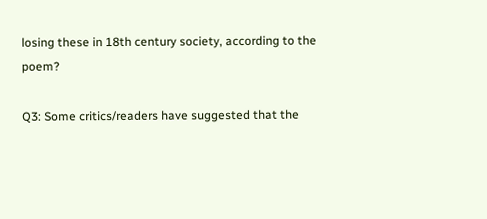losing these in 18th century society, according to the poem?

Q3: Some critics/readers have suggested that the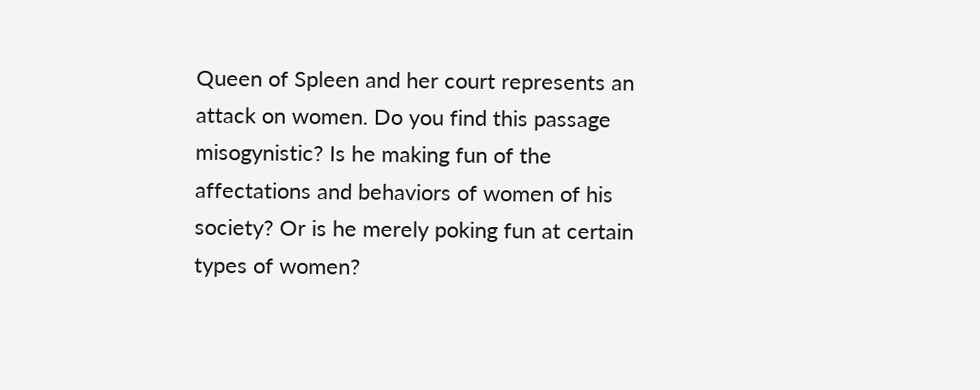Queen of Spleen and her court represents an attack on women. Do you find this passage misogynistic? Is he making fun of the affectations and behaviors of women of his society? Or is he merely poking fun at certain types of women?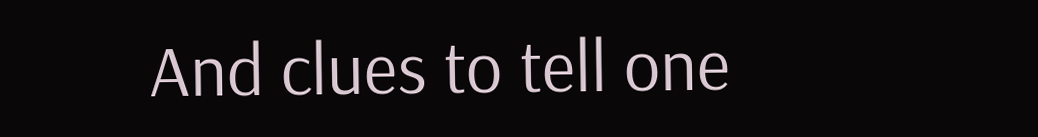And clues to tell one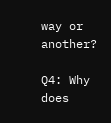way or another?

Q4: Why does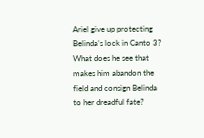Ariel give up protecting Belinda’s lock in Canto 3? What does he see that makes him abandon the field and consign Belinda to her dreadful fate?